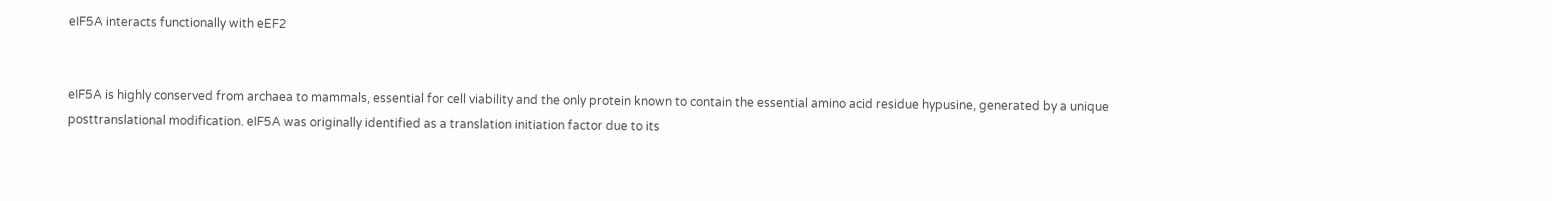eIF5A interacts functionally with eEF2


eIF5A is highly conserved from archaea to mammals, essential for cell viability and the only protein known to contain the essential amino acid residue hypusine, generated by a unique posttranslational modification. eIF5A was originally identified as a translation initiation factor due to its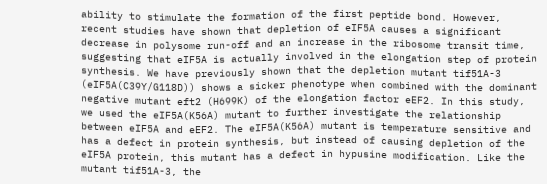ability to stimulate the formation of the first peptide bond. However, recent studies have shown that depletion of eIF5A causes a significant decrease in polysome run-off and an increase in the ribosome transit time, suggesting that eIF5A is actually involved in the elongation step of protein synthesis. We have previously shown that the depletion mutant tif51A-3 (eIF5A(C39Y/G118D)) shows a sicker phenotype when combined with the dominant negative mutant eft2 (H699K) of the elongation factor eEF2. In this study, we used the eIF5A(K56A) mutant to further investigate the relationship between eIF5A and eEF2. The eIF5A(K56A) mutant is temperature sensitive and has a defect in protein synthesis, but instead of causing depletion of the eIF5A protein, this mutant has a defect in hypusine modification. Like the mutant tif51A-3, the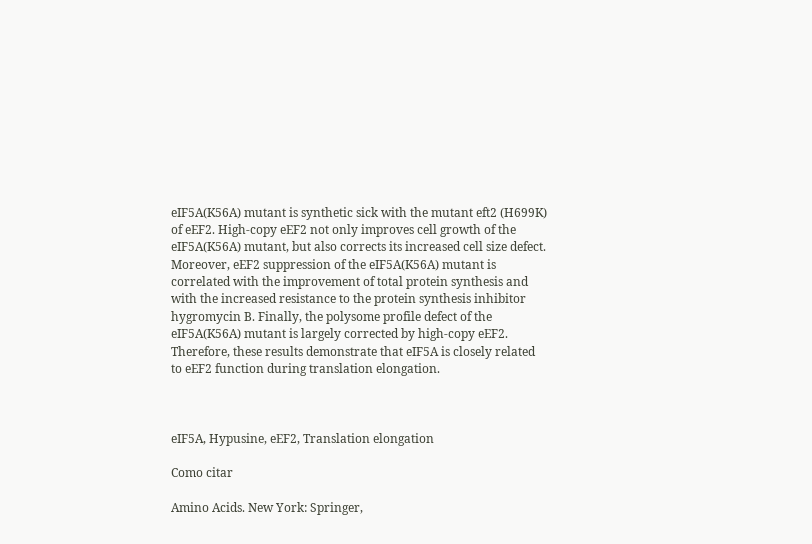eIF5A(K56A) mutant is synthetic sick with the mutant eft2 (H699K) of eEF2. High-copy eEF2 not only improves cell growth of the eIF5A(K56A) mutant, but also corrects its increased cell size defect. Moreover, eEF2 suppression of the eIF5A(K56A) mutant is correlated with the improvement of total protein synthesis and with the increased resistance to the protein synthesis inhibitor hygromycin B. Finally, the polysome profile defect of the eIF5A(K56A) mutant is largely corrected by high-copy eEF2. Therefore, these results demonstrate that eIF5A is closely related to eEF2 function during translation elongation.



eIF5A, Hypusine, eEF2, Translation elongation

Como citar

Amino Acids. New York: Springer,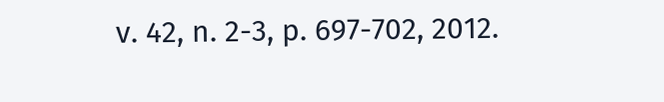v. 42, n. 2-3, p. 697-702, 2012.